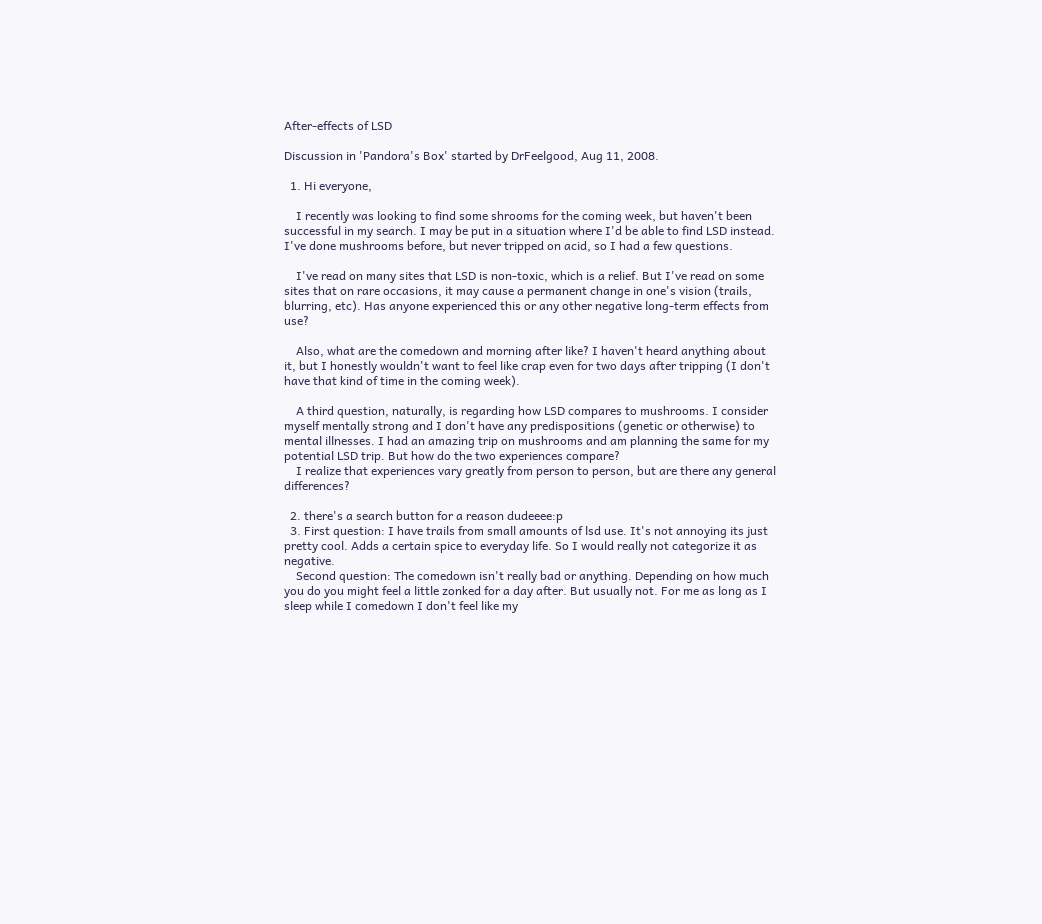After-effects of LSD

Discussion in 'Pandora's Box' started by DrFeelgood, Aug 11, 2008.

  1. Hi everyone,

    I recently was looking to find some shrooms for the coming week, but haven't been successful in my search. I may be put in a situation where I'd be able to find LSD instead. I've done mushrooms before, but never tripped on acid, so I had a few questions.

    I've read on many sites that LSD is non-toxic, which is a relief. But I've read on some sites that on rare occasions, it may cause a permanent change in one's vision (trails, blurring, etc). Has anyone experienced this or any other negative long-term effects from use?

    Also, what are the comedown and morning after like? I haven't heard anything about it, but I honestly wouldn't want to feel like crap even for two days after tripping (I don't have that kind of time in the coming week).

    A third question, naturally, is regarding how LSD compares to mushrooms. I consider myself mentally strong and I don't have any predispositions (genetic or otherwise) to mental illnesses. I had an amazing trip on mushrooms and am planning the same for my potential LSD trip. But how do the two experiences compare?
    I realize that experiences vary greatly from person to person, but are there any general differences?

  2. there's a search button for a reason dudeeee:p
  3. First question: I have trails from small amounts of lsd use. It's not annoying its just pretty cool. Adds a certain spice to everyday life. So I would really not categorize it as negative.
    Second question: The comedown isn't really bad or anything. Depending on how much you do you might feel a little zonked for a day after. But usually not. For me as long as I sleep while I comedown I don't feel like my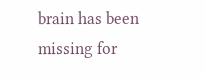brain has been missing for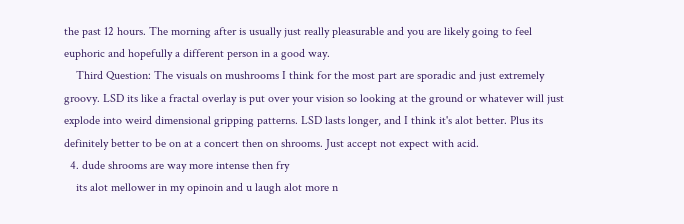the past 12 hours. The morning after is usually just really pleasurable and you are likely going to feel euphoric and hopefully a different person in a good way.
    Third Question: The visuals on mushrooms I think for the most part are sporadic and just extremely groovy. LSD its like a fractal overlay is put over your vision so looking at the ground or whatever will just explode into weird dimensional gripping patterns. LSD lasts longer, and I think it's alot better. Plus its definitely better to be on at a concert then on shrooms. Just accept not expect with acid.
  4. dude shrooms are way more intense then fry
    its alot mellower in my opinoin and u laugh alot more n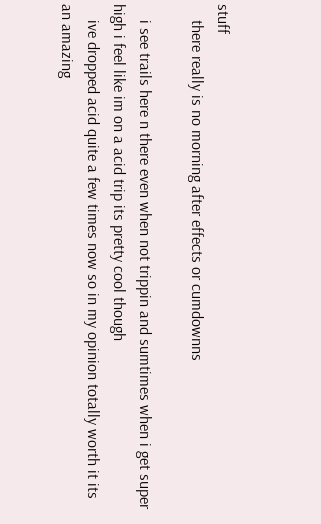stuff
    there really is no morning after effects or cumdownns

    i see trails here n there even when not trippin and sumtimes when i get super high i feel like im on a acid trip its pretty cool though
    ive dropped acid quite a few times now so in my opinion totally worth it its an amazing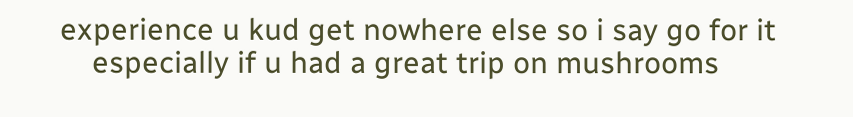experience u kud get nowhere else so i say go for it
    especially if u had a great trip on mushrooms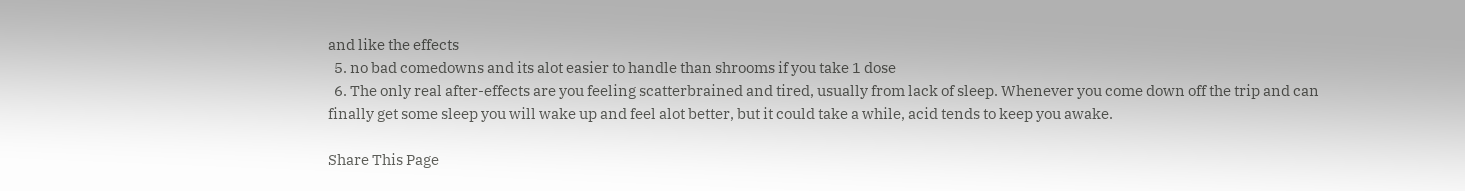and like the effects
  5. no bad comedowns and its alot easier to handle than shrooms if you take 1 dose
  6. The only real after-effects are you feeling scatterbrained and tired, usually from lack of sleep. Whenever you come down off the trip and can finally get some sleep you will wake up and feel alot better, but it could take a while, acid tends to keep you awake.

Share This Page